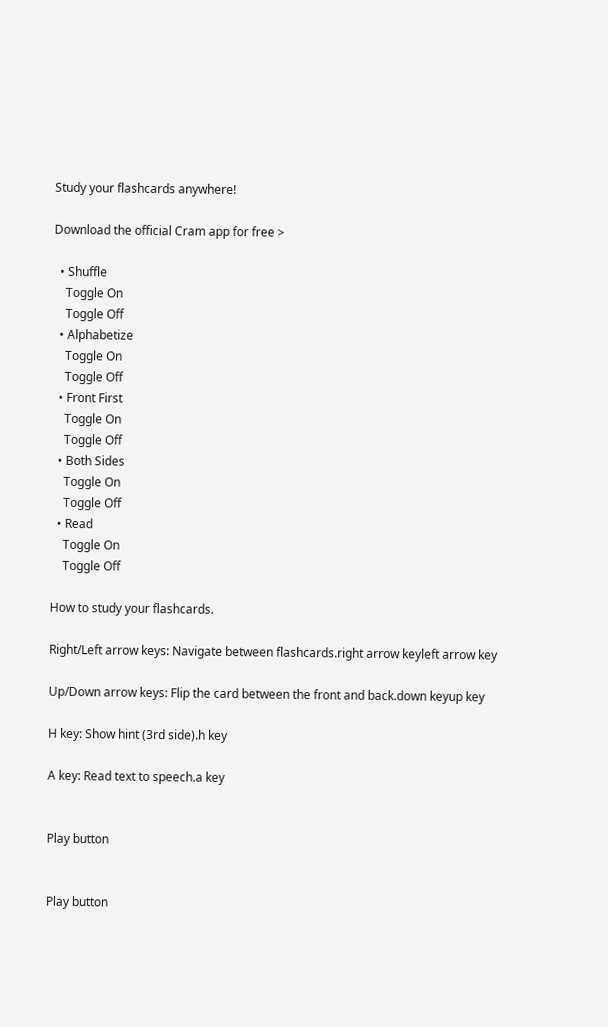Study your flashcards anywhere!

Download the official Cram app for free >

  • Shuffle
    Toggle On
    Toggle Off
  • Alphabetize
    Toggle On
    Toggle Off
  • Front First
    Toggle On
    Toggle Off
  • Both Sides
    Toggle On
    Toggle Off
  • Read
    Toggle On
    Toggle Off

How to study your flashcards.

Right/Left arrow keys: Navigate between flashcards.right arrow keyleft arrow key

Up/Down arrow keys: Flip the card between the front and back.down keyup key

H key: Show hint (3rd side).h key

A key: Read text to speech.a key


Play button


Play button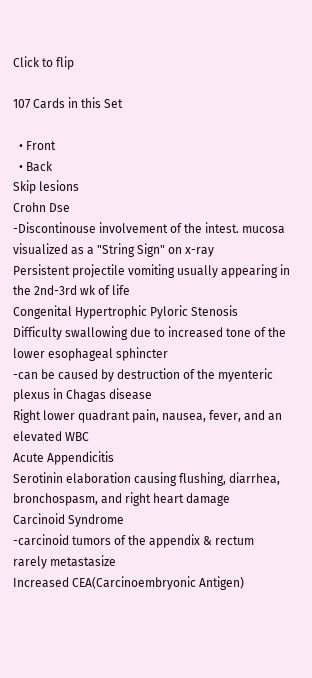Click to flip

107 Cards in this Set

  • Front
  • Back
Skip lesions
Crohn Dse
-Discontinouse involvement of the intest. mucosa visualized as a "String Sign" on x-ray
Persistent projectile vomiting usually appearing in the 2nd-3rd wk of life
Congenital Hypertrophic Pyloric Stenosis
Difficulty swallowing due to increased tone of the lower esophageal sphincter
-can be caused by destruction of the myenteric plexus in Chagas disease
Right lower quadrant pain, nausea, fever, and an elevated WBC
Acute Appendicitis
Serotinin elaboration causing flushing, diarrhea, bronchospasm, and right heart damage
Carcinoid Syndrome
-carcinoid tumors of the appendix & rectum rarely metastasize
Increased CEA(Carcinoembryonic Antigen)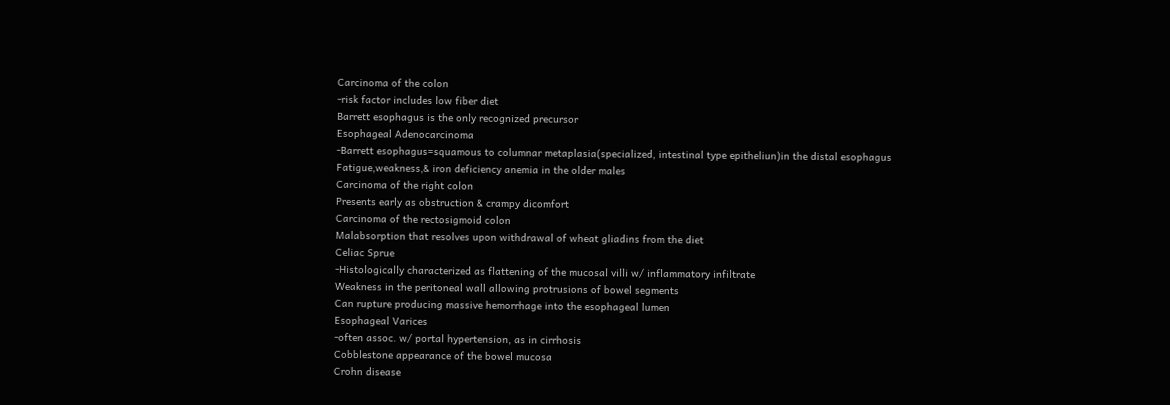Carcinoma of the colon
-risk factor includes low fiber diet
Barrett esophagus is the only recognized precursor
Esophageal Adenocarcinoma
-Barrett esophagus=squamous to columnar metaplasia(specialized, intestinal type epitheliun)in the distal esophagus
Fatigue,weakness,& iron deficiency anemia in the older males
Carcinoma of the right colon
Presents early as obstruction & crampy dicomfort
Carcinoma of the rectosigmoid colon
Malabsorption that resolves upon withdrawal of wheat gliadins from the diet
Celiac Sprue
-Histologically characterized as flattening of the mucosal villi w/ inflammatory infiltrate
Weakness in the peritoneal wall allowing protrusions of bowel segments
Can rupture producing massive hemorrhage into the esophageal lumen
Esophageal Varices
-often assoc. w/ portal hypertension, as in cirrhosis
Cobblestone appearance of the bowel mucosa
Crohn disease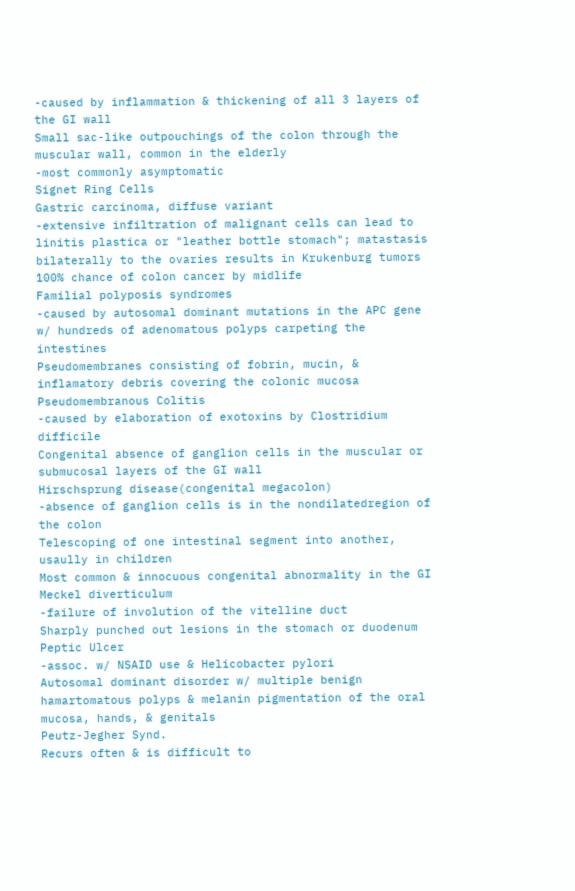-caused by inflammation & thickening of all 3 layers of the GI wall
Small sac-like outpouchings of the colon through the muscular wall, common in the elderly
-most commonly asymptomatic
Signet Ring Cells
Gastric carcinoma, diffuse variant
-extensive infiltration of malignant cells can lead to linitis plastica or "leather bottle stomach"; matastasis bilaterally to the ovaries results in Krukenburg tumors
100% chance of colon cancer by midlife
Familial polyposis syndromes
-caused by autosomal dominant mutations in the APC gene w/ hundreds of adenomatous polyps carpeting the intestines
Pseudomembranes consisting of fobrin, mucin, & inflamatory debris covering the colonic mucosa
Pseudomembranous Colitis
-caused by elaboration of exotoxins by Clostridium difficile
Congenital absence of ganglion cells in the muscular or submucosal layers of the GI wall
Hirschsprung disease(congenital megacolon)
-absence of ganglion cells is in the nondilatedregion of the colon
Telescoping of one intestinal segment into another, usaully in children
Most common & innocuous congenital abnormality in the GI
Meckel diverticulum
-failure of involution of the vitelline duct
Sharply punched out lesions in the stomach or duodenum
Peptic Ulcer
-assoc. w/ NSAID use & Helicobacter pylori
Autosomal dominant disorder w/ multiple benign hamartomatous polyps & melanin pigmentation of the oral mucosa, hands, & genitals
Peutz-Jegher Synd.
Recurs often & is difficult to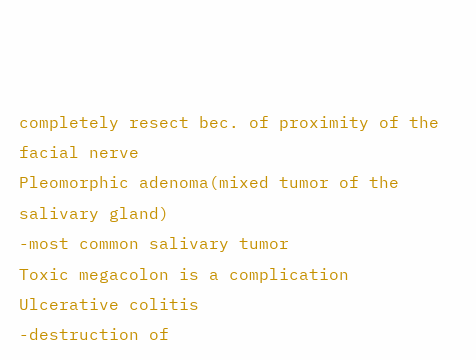completely resect bec. of proximity of the facial nerve
Pleomorphic adenoma(mixed tumor of the salivary gland)
-most common salivary tumor
Toxic megacolon is a complication
Ulcerative colitis
-destruction of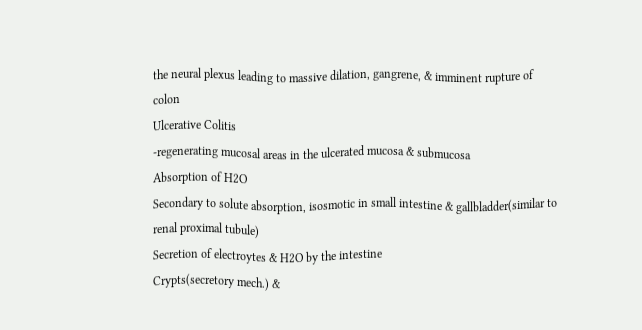the neural plexus leading to massive dilation, gangrene, & imminent rupture of colon
Ulcerative Colitis
-regenerating mucosal areas in the ulcerated mucosa & submucosa
Absorption of H2O
Secondary to solute absorption, isosmotic in small intestine & gallbladder(similar to renal proximal tubule)
Secretion of electroytes & H2O by the intestine
Crypts(secretory mech.) &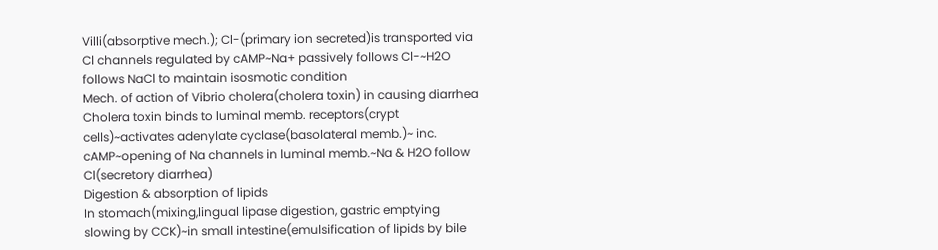Villi(absorptive mech.); Cl-(primary ion secreted)is transported via Cl channels regulated by cAMP~Na+ passively follows Cl-~H2O follows NaCl to maintain isosmotic condition
Mech. of action of Vibrio cholera(cholera toxin) in causing diarrhea
Cholera toxin binds to luminal memb. receptors(crypt cells)~activates adenylate cyclase(basolateral memb.)~ inc. cAMP~opening of Na channels in luminal memb.~Na & H2O follow Cl(secretory diarrhea)
Digestion & absorption of lipids
In stomach(mixing,lingual lipase digestion, gastric emptying slowing by CCK)~in small intestine(emulsification of lipids by bile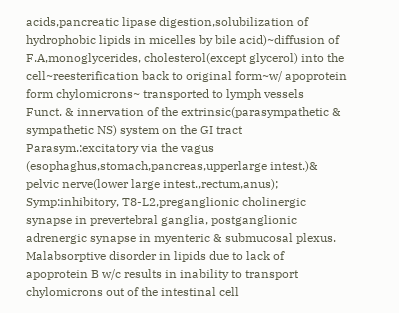acids,pancreatic lipase digestion,solubilization of hydrophobic lipids in micelles by bile acid)~diffusion of F.A,monoglycerides, cholesterol(except glycerol) into the cell~reesterification back to original form~w/ apoprotein form chylomicrons~ transported to lymph vessels
Funct. & innervation of the extrinsic(parasympathetic & sympathetic NS) system on the GI tract
Parasym.:excitatory via the vagus (esophaghus,stomach,pancreas,upperlarge intest.)& pelvic nerve(lower large intest.,rectum,anus); Symp:inhibitory, T8-L2,preganglionic cholinergic synapse in prevertebral ganglia, postganglionic adrenergic synapse in myenteric & submucosal plexus.
Malabsorptive disorder in lipids due to lack of apoprotein B w/c results in inability to transport chylomicrons out of the intestinal cell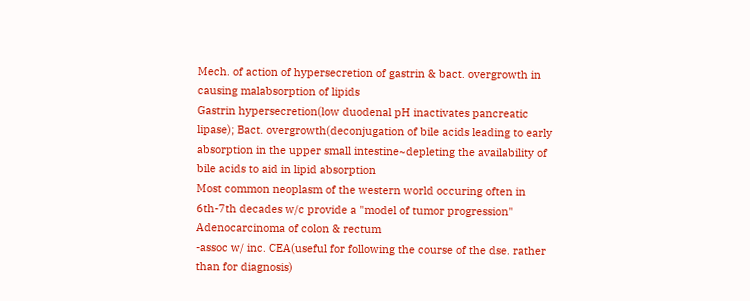Mech. of action of hypersecretion of gastrin & bact. overgrowth in causing malabsorption of lipids
Gastrin hypersecretion(low duodenal pH inactivates pancreatic lipase); Bact. overgrowth(deconjugation of bile acids leading to early absorption in the upper small intestine~depleting the availability of bile acids to aid in lipid absorption
Most common neoplasm of the western world occuring often in 6th-7th decades w/c provide a "model of tumor progression"
Adenocarcinoma of colon & rectum
-assoc w/ inc. CEA(useful for following the course of the dse. rather than for diagnosis)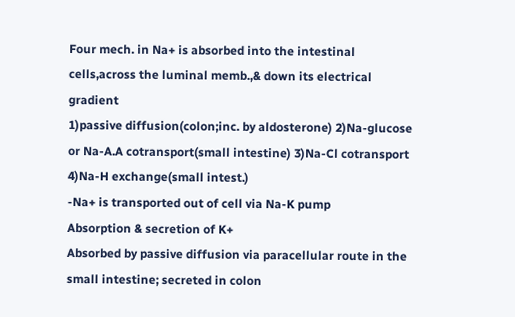Four mech. in Na+ is absorbed into the intestinal cells,across the luminal memb.,& down its electrical gradient
1)passive diffusion(colon;inc. by aldosterone) 2)Na-glucose or Na-A.A cotransport(small intestine) 3)Na-Cl cotransport 4)Na-H exchange(small intest.)
-Na+ is transported out of cell via Na-K pump
Absorption & secretion of K+
Absorbed by passive diffusion via paracellular route in the small intestine; secreted in colon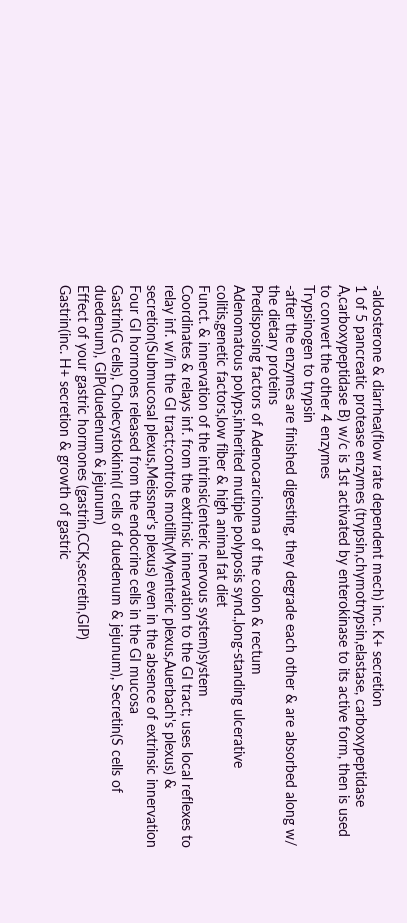-aldosterone & diarrhea(flow rate dependent mech) inc. K+ secretion
1 of 5 pancreatic protease enzymes (trypsin,chymotrypsin,elastase, carboxypeptidase A,carboxypeptidase B) w/c is 1st activated by enterokinase to its active form, then is used to convert the other 4 enzymes
Trypsinogen to trypsin
-after the enzymes are finished digesting, they degrade each other & are absorbed along w/ the dietary proteins
Predisposing factors of Adenocarcinoma of the colon & rectum
Adenomatous polyps,inherited mutiple polyposis synd.,long-standing ulcerative colitis,genetic factors,low fiber & high animal fat diet
Funct. & innervation of the intrinsic(enteric nervous system)system
Coordinates & relays inf. from the extrinsic innervation to the GI tract; uses local reflexes to relay inf. w/in the GI tract;controls motility(Myenteric plexus,Auerbach's plexus) & secretion(Submucosal plexus,Meissner's plexus) even in the absence of extrinsic innervation
Four GI hormones released from the endocrine cells in the GI mucosa
Gastrin(G cells), Cholecystokinin(I cells of duedenum & jejunum), Secretin(S cells of duedenum), GIP(duedenum & jejunum)
Effect of your gastric hormones (gastrin,CCK,secretin,GIP)
Gastrin(inc. H+ secretion & growth of gastric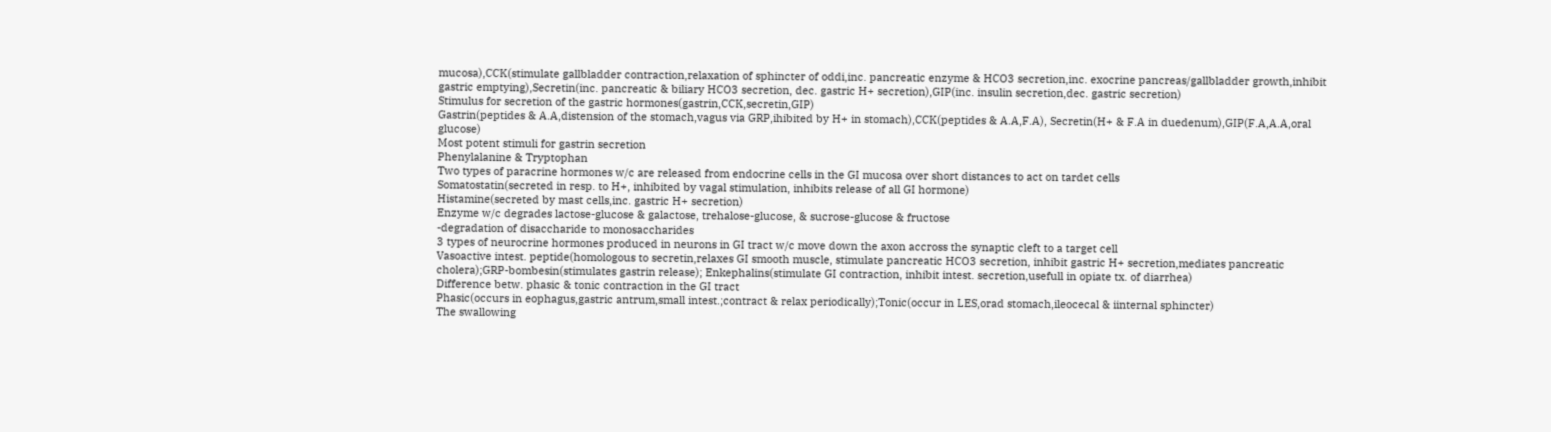mucosa),CCK(stimulate gallbladder contraction,relaxation of sphincter of oddi,inc. pancreatic enzyme & HCO3 secretion,inc. exocrine pancreas/gallbladder growth,inhibit gastric emptying),Secretin(inc. pancreatic & biliary HCO3 secretion, dec. gastric H+ secretion),GIP(inc. insulin secretion,dec. gastric secretion)
Stimulus for secretion of the gastric hormones(gastrin,CCK,secretin,GIP)
Gastrin(peptides & A.A,distension of the stomach,vagus via GRP,ihibited by H+ in stomach),CCK(peptides & A.A,F.A), Secretin(H+ & F.A in duedenum),GIP(F.A,A.A,oral glucose)
Most potent stimuli for gastrin secretion
Phenylalanine & Tryptophan
Two types of paracrine hormones w/c are released from endocrine cells in the GI mucosa over short distances to act on tardet cells
Somatostatin(secreted in resp. to H+, inhibited by vagal stimulation, inhibits release of all GI hormone)
Histamine(secreted by mast cells,inc. gastric H+ secretion)
Enzyme w/c degrades lactose-glucose & galactose, trehalose-glucose, & sucrose-glucose & fructose
-degradation of disaccharide to monosaccharides
3 types of neurocrine hormones produced in neurons in GI tract w/c move down the axon accross the synaptic cleft to a target cell
Vasoactive intest. peptide(homologous to secretin,relaxes GI smooth muscle, stimulate pancreatic HCO3 secretion, inhibit gastric H+ secretion,mediates pancreatic cholera);GRP-bombesin(stimulates gastrin release); Enkephalins(stimulate GI contraction, inhibit intest. secretion,usefull in opiate tx. of diarrhea)
Difference betw. phasic & tonic contraction in the GI tract
Phasic(occurs in eophagus,gastric antrum,small intest.;contract & relax periodically);Tonic(occur in LES,orad stomach,ileocecal & iinternal sphincter)
The swallowing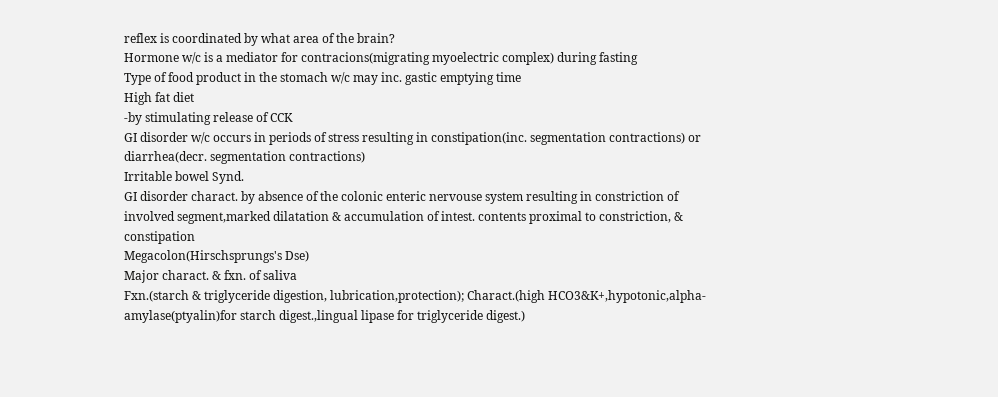reflex is coordinated by what area of the brain?
Hormone w/c is a mediator for contracions(migrating myoelectric complex) during fasting
Type of food product in the stomach w/c may inc. gastic emptying time
High fat diet
-by stimulating release of CCK
GI disorder w/c occurs in periods of stress resulting in constipation(inc. segmentation contractions) or diarrhea(decr. segmentation contractions)
Irritable bowel Synd.
GI disorder charact. by absence of the colonic enteric nervouse system resulting in constriction of involved segment,marked dilatation & accumulation of intest. contents proximal to constriction, & constipation
Megacolon(Hirschsprungs's Dse)
Major charact. & fxn. of saliva
Fxn.(starch & triglyceride digestion, lubrication,protection); Charact.(high HCO3&K+,hypotonic,alpha-amylase(ptyalin)for starch digest.,lingual lipase for triglyceride digest.)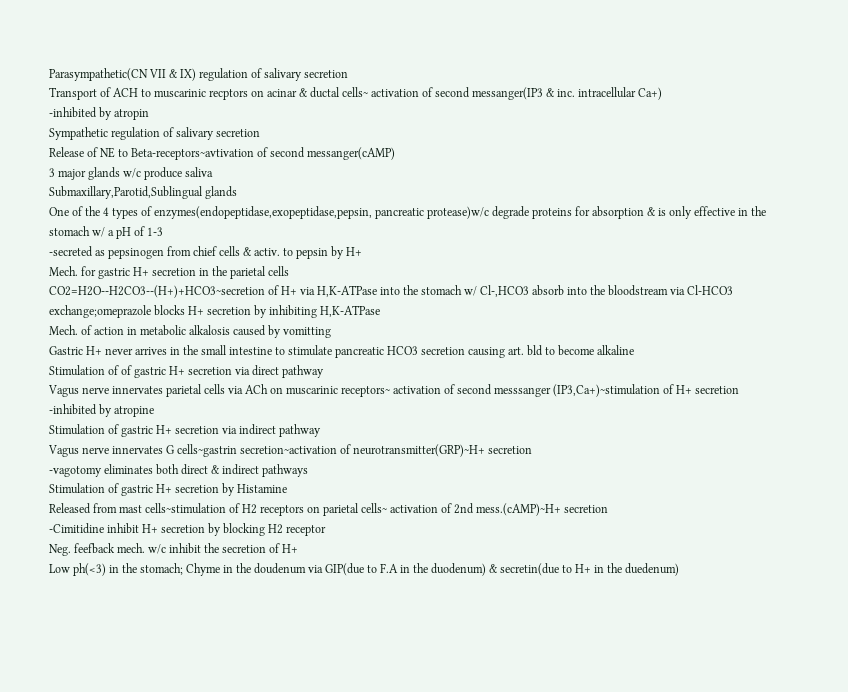Parasympathetic(CN VII & IX) regulation of salivary secretion
Transport of ACH to muscarinic recptors on acinar & ductal cells~ activation of second messanger(IP3 & inc. intracellular Ca+)
-inhibited by atropin
Sympathetic regulation of salivary secretion
Release of NE to Beta-receptors~avtivation of second messanger(cAMP)
3 major glands w/c produce saliva
Submaxillary,Parotid,Sublingual glands
One of the 4 types of enzymes(endopeptidase,exopeptidase,pepsin, pancreatic protease)w/c degrade proteins for absorption & is only effective in the stomach w/ a pH of 1-3
-secreted as pepsinogen from chief cells & activ. to pepsin by H+
Mech. for gastric H+ secretion in the parietal cells
CO2=H2O--H2CO3--(H+)+HCO3~secretion of H+ via H,K-ATPase into the stomach w/ Cl-,HCO3 absorb into the bloodstream via Cl-HCO3 exchange;omeprazole blocks H+ secretion by inhibiting H,K-ATPase
Mech. of action in metabolic alkalosis caused by vomitting
Gastric H+ never arrives in the small intestine to stimulate pancreatic HCO3 secretion causing art. bld to become alkaline
Stimulation of of gastric H+ secretion via direct pathway
Vagus nerve innervates parietal cells via ACh on muscarinic receptors~ activation of second messsanger (IP3,Ca+)~stimulation of H+ secretion
-inhibited by atropine
Stimulation of gastric H+ secretion via indirect pathway
Vagus nerve innervates G cells~gastrin secretion~activation of neurotransmitter(GRP)~H+ secretion
-vagotomy eliminates both direct & indirect pathways
Stimulation of gastric H+ secretion by Histamine
Released from mast cells~stimulation of H2 receptors on parietal cells~ activation of 2nd mess.(cAMP)~H+ secretion
-Cimitidine inhibit H+ secretion by blocking H2 receptor
Neg. feefback mech. w/c inhibit the secretion of H+
Low ph(<3) in the stomach; Chyme in the doudenum via GIP(due to F.A in the duodenum) & secretin(due to H+ in the duedenum)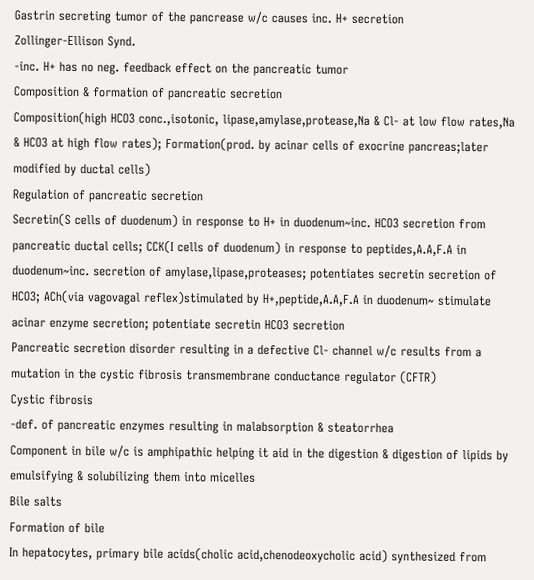Gastrin secreting tumor of the pancrease w/c causes inc. H+ secretion
Zollinger-Ellison Synd.
-inc. H+ has no neg. feedback effect on the pancreatic tumor
Composition & formation of pancreatic secretion
Composition(high HCO3 conc.,isotonic, lipase,amylase,protease,Na & Cl- at low flow rates,Na & HCO3 at high flow rates); Formation(prod. by acinar cells of exocrine pancreas;later modified by ductal cells)
Regulation of pancreatic secretion
Secretin(S cells of duodenum) in response to H+ in duodenum~inc. HCO3 secretion from pancreatic ductal cells; CCK(I cells of duodenum) in response to peptides,A.A,F.A in duodenum~inc. secretion of amylase,lipase,proteases; potentiates secretin secretion of HCO3; ACh(via vagovagal reflex)stimulated by H+,peptide,A.A,F.A in duodenum~ stimulate acinar enzyme secretion; potentiate secretin HCO3 secretion
Pancreatic secretion disorder resulting in a defective Cl- channel w/c results from a mutation in the cystic fibrosis transmembrane conductance regulator (CFTR)
Cystic fibrosis
-def. of pancreatic enzymes resulting in malabsorption & steatorrhea
Component in bile w/c is amphipathic helping it aid in the digestion & digestion of lipids by emulsifying & solubilizing them into micelles
Bile salts
Formation of bile
In hepatocytes, primary bile acids(cholic acid,chenodeoxycholic acid) synthesized from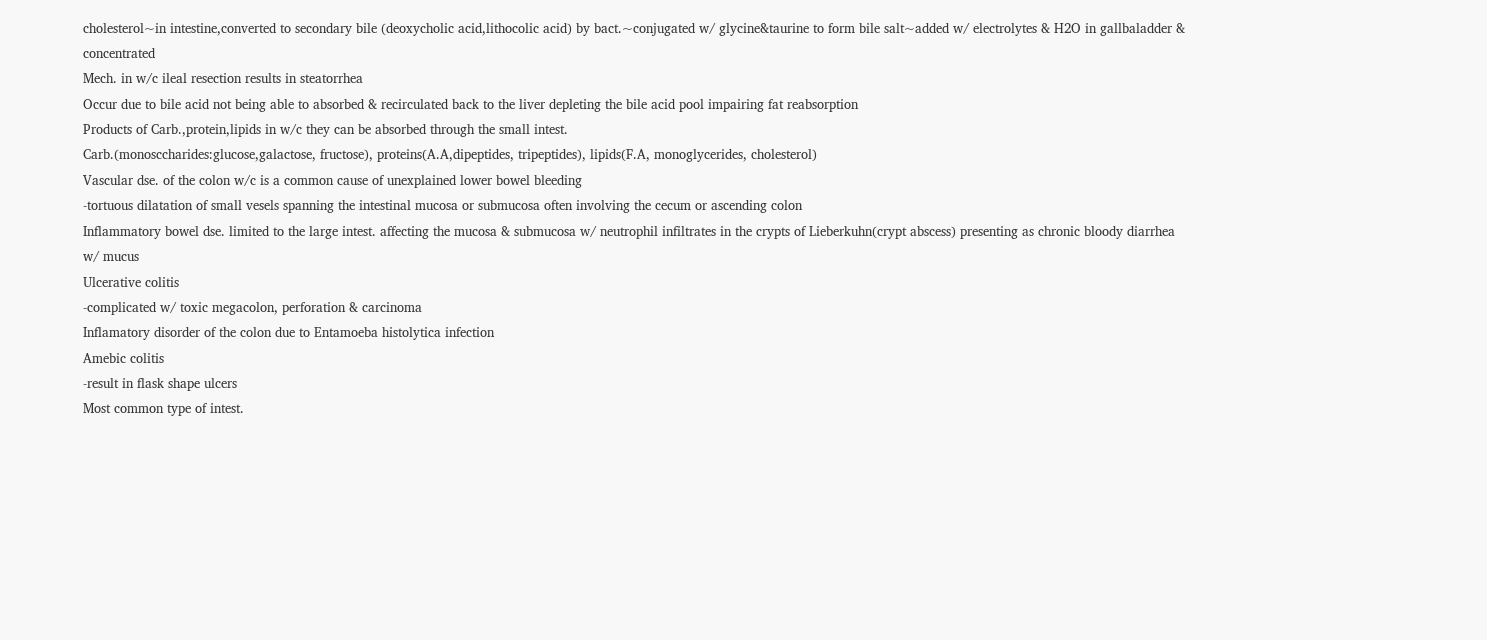cholesterol~in intestine,converted to secondary bile (deoxycholic acid,lithocolic acid) by bact.~conjugated w/ glycine&taurine to form bile salt~added w/ electrolytes & H2O in gallbaladder & concentrated
Mech. in w/c ileal resection results in steatorrhea
Occur due to bile acid not being able to absorbed & recirculated back to the liver depleting the bile acid pool impairing fat reabsorption
Products of Carb.,protein,lipids in w/c they can be absorbed through the small intest.
Carb.(monosccharides:glucose,galactose, fructose), proteins(A.A,dipeptides, tripeptides), lipids(F.A, monoglycerides, cholesterol)
Vascular dse. of the colon w/c is a common cause of unexplained lower bowel bleeding
-tortuous dilatation of small vesels spanning the intestinal mucosa or submucosa often involving the cecum or ascending colon
Inflammatory bowel dse. limited to the large intest. affecting the mucosa & submucosa w/ neutrophil infiltrates in the crypts of Lieberkuhn(crypt abscess) presenting as chronic bloody diarrhea w/ mucus
Ulcerative colitis
-complicated w/ toxic megacolon, perforation & carcinoma
Inflamatory disorder of the colon due to Entamoeba histolytica infection
Amebic colitis
-result in flask shape ulcers
Most common type of intest.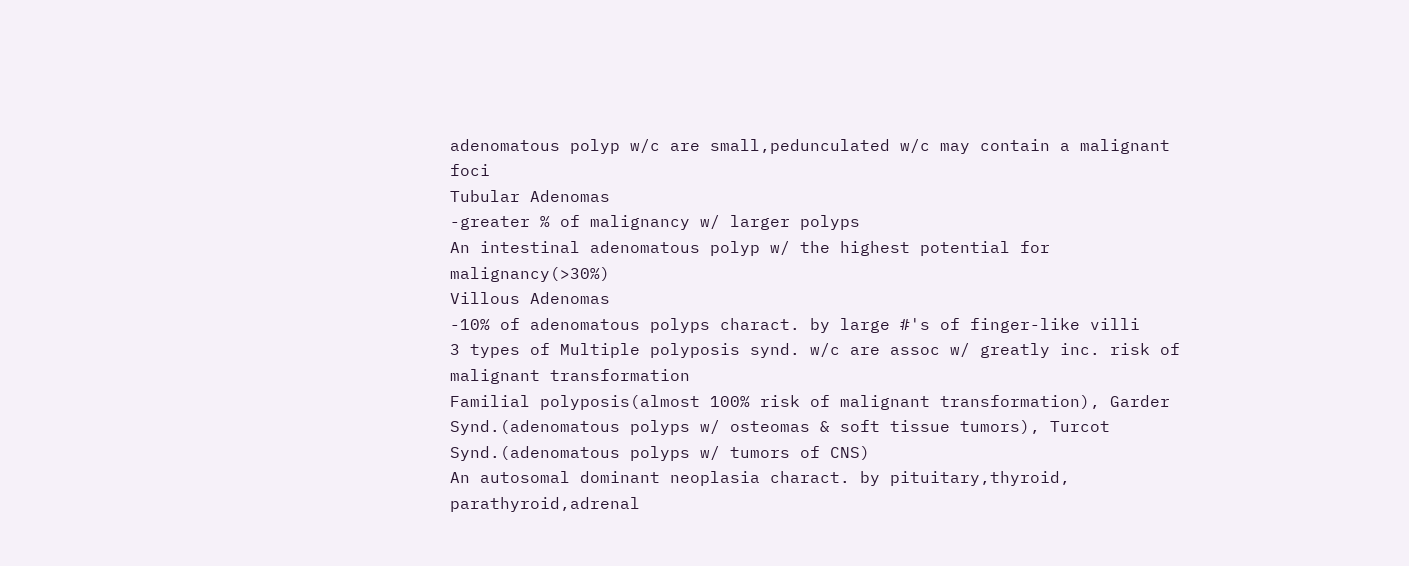adenomatous polyp w/c are small,pedunculated w/c may contain a malignant foci
Tubular Adenomas
-greater % of malignancy w/ larger polyps
An intestinal adenomatous polyp w/ the highest potential for malignancy(>30%)
Villous Adenomas
-10% of adenomatous polyps charact. by large #'s of finger-like villi
3 types of Multiple polyposis synd. w/c are assoc w/ greatly inc. risk of malignant transformation
Familial polyposis(almost 100% risk of malignant transformation), Garder Synd.(adenomatous polyps w/ osteomas & soft tissue tumors), Turcot Synd.(adenomatous polyps w/ tumors of CNS)
An autosomal dominant neoplasia charact. by pituitary,thyroid, parathyroid,adrenal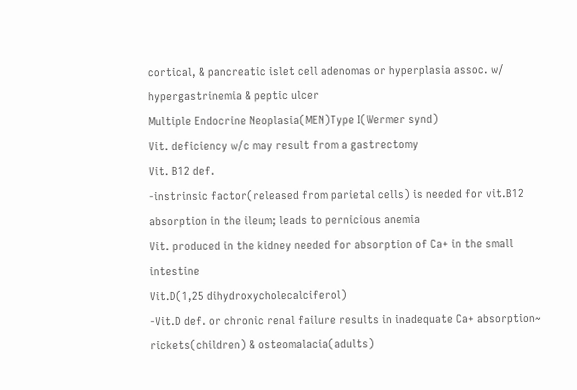cortical, & pancreatic islet cell adenomas or hyperplasia assoc. w/ hypergastrinemia & peptic ulcer
Multiple Endocrine Neoplasia(MEN)Type I(Wermer synd)
Vit. deficiency w/c may result from a gastrectomy
Vit. B12 def.
-instrinsic factor(released from parietal cells) is needed for vit.B12 absorption in the ileum; leads to pernicious anemia
Vit. produced in the kidney needed for absorption of Ca+ in the small intestine
Vit.D(1,25 dihydroxycholecalciferol)
-Vit.D def. or chronic renal failure results in inadequate Ca+ absorption~ rickets(children) & osteomalacia(adults)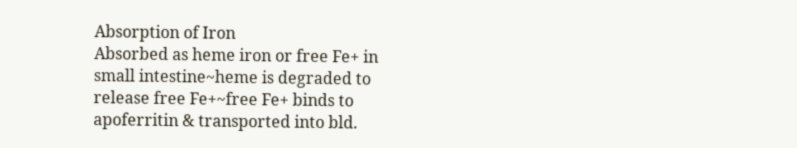Absorption of Iron
Absorbed as heme iron or free Fe+ in small intestine~heme is degraded to release free Fe+~free Fe+ binds to apoferritin & transported into bld.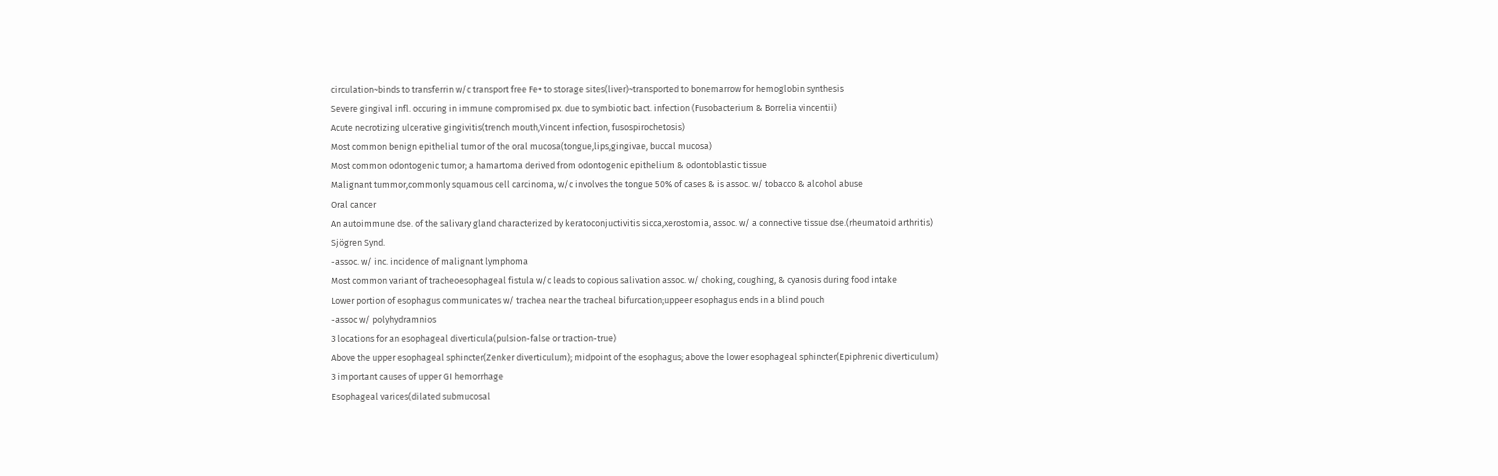circulation~binds to transferrin w/c transport free Fe+ to storage sites(liver)~transported to bonemarrow for hemoglobin synthesis
Severe gingival infl. occuring in immune compromised px. due to symbiotic bact. infection (Fusobacterium & Borrelia vincentii)
Acute necrotizing ulcerative gingivitis(trench mouth,Vincent infection, fusospirochetosis)
Most common benign epithelial tumor of the oral mucosa(tongue,lips,gingivae, buccal mucosa)
Most common odontogenic tumor; a hamartoma derived from odontogenic epithelium & odontoblastic tissue
Malignant tummor,commonly squamous cell carcinoma, w/c involves the tongue 50% of cases & is assoc. w/ tobacco & alcohol abuse
Oral cancer
An autoimmune dse. of the salivary gland characterized by keratoconjuctivitis sicca,xerostomia, assoc. w/ a connective tissue dse.(rheumatoid arthritis)
Sjögren Synd.
-assoc. w/ inc. incidence of malignant lymphoma
Most common variant of tracheoesophageal fistula w/c leads to copious salivation assoc. w/ choking, coughing, & cyanosis during food intake
Lower portion of esophagus communicates w/ trachea near the tracheal bifurcation;uppeer esophagus ends in a blind pouch
-assoc w/ polyhydramnios
3 locations for an esophageal diverticula(pulsion-false or traction-true)
Above the upper esophageal sphincter(Zenker diverticulum); midpoint of the esophagus; above the lower esophageal sphincter(Epiphrenic diverticulum)
3 important causes of upper GI hemorrhage
Esophageal varices(dilated submucosal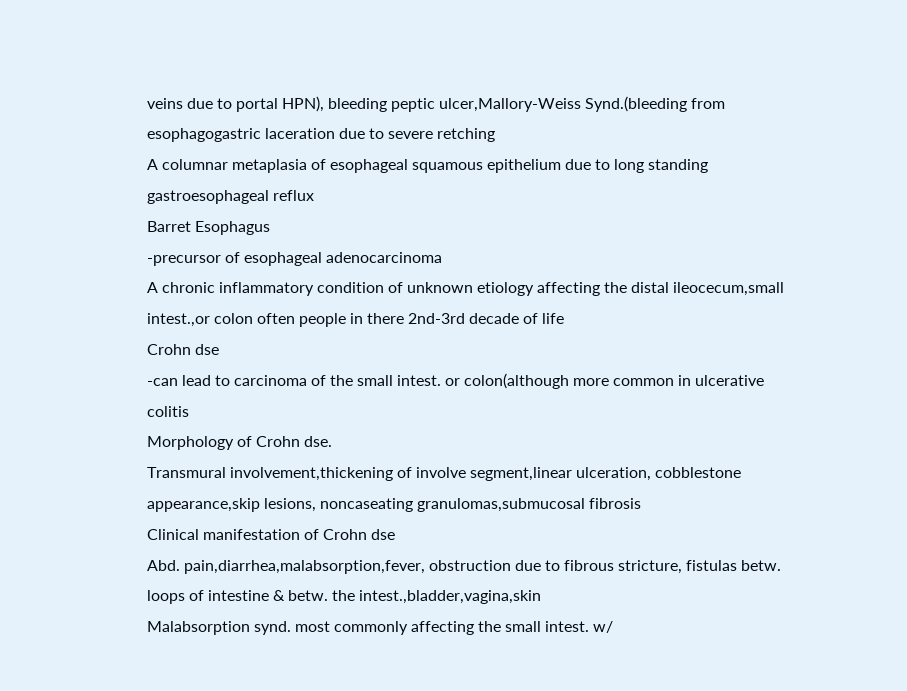veins due to portal HPN), bleeding peptic ulcer,Mallory-Weiss Synd.(bleeding from esophagogastric laceration due to severe retching
A columnar metaplasia of esophageal squamous epithelium due to long standing gastroesophageal reflux
Barret Esophagus
-precursor of esophageal adenocarcinoma
A chronic inflammatory condition of unknown etiology affecting the distal ileocecum,small intest.,or colon often people in there 2nd-3rd decade of life
Crohn dse
-can lead to carcinoma of the small intest. or colon(although more common in ulcerative colitis
Morphology of Crohn dse.
Transmural involvement,thickening of involve segment,linear ulceration, cobblestone appearance,skip lesions, noncaseating granulomas,submucosal fibrosis
Clinical manifestation of Crohn dse
Abd. pain,diarrhea,malabsorption,fever, obstruction due to fibrous stricture, fistulas betw. loops of intestine & betw. the intest.,bladder,vagina,skin
Malabsorption synd. most commonly affecting the small intest. w/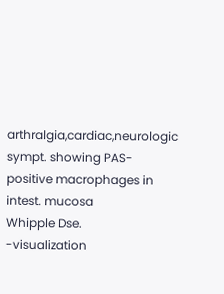arthralgia,cardiac,neurologic sympt. showing PAS-positive macrophages in intest. mucosa
Whipple Dse.
-visualization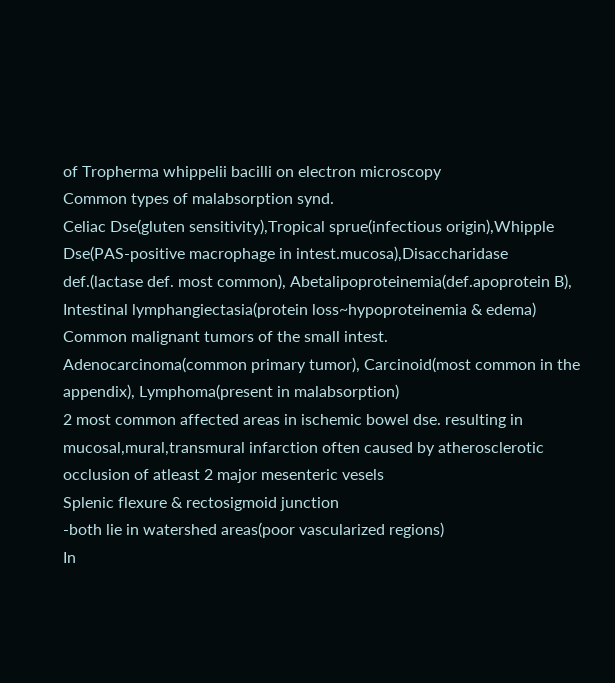of Tropherma whippelii bacilli on electron microscopy
Common types of malabsorption synd.
Celiac Dse(gluten sensitivity),Tropical sprue(infectious origin),Whipple Dse(PAS-positive macrophage in intest.mucosa),Disaccharidase def.(lactase def. most common), Abetalipoproteinemia(def.apoprotein B), Intestinal lymphangiectasia(protein loss~hypoproteinemia & edema)
Common malignant tumors of the small intest.
Adenocarcinoma(common primary tumor), Carcinoid(most common in the appendix), Lymphoma(present in malabsorption)
2 most common affected areas in ischemic bowel dse. resulting in mucosal,mural,transmural infarction often caused by atherosclerotic occlusion of atleast 2 major mesenteric vesels
Splenic flexure & rectosigmoid junction
-both lie in watershed areas(poor vascularized regions)
In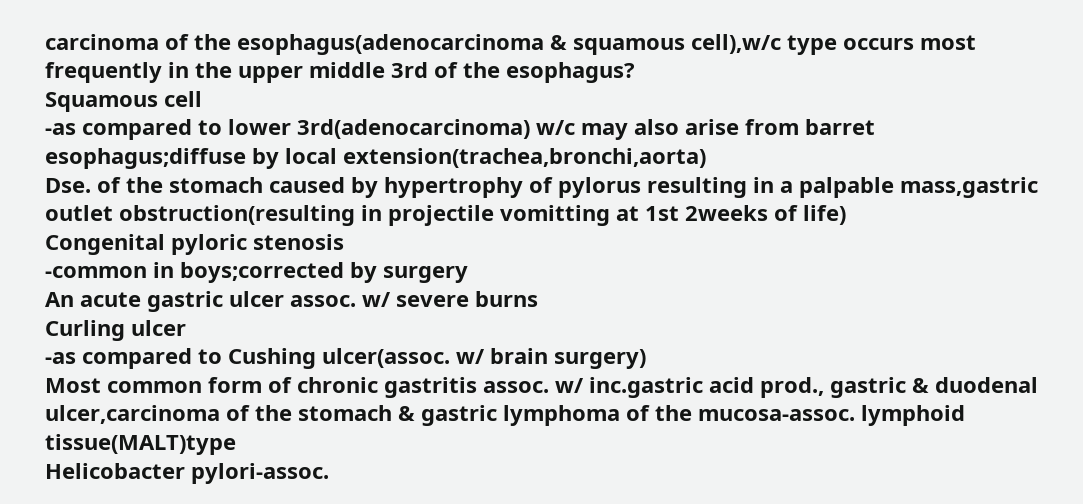carcinoma of the esophagus(adenocarcinoma & squamous cell),w/c type occurs most frequently in the upper middle 3rd of the esophagus?
Squamous cell
-as compared to lower 3rd(adenocarcinoma) w/c may also arise from barret esophagus;diffuse by local extension(trachea,bronchi,aorta)
Dse. of the stomach caused by hypertrophy of pylorus resulting in a palpable mass,gastric outlet obstruction(resulting in projectile vomitting at 1st 2weeks of life)
Congenital pyloric stenosis
-common in boys;corrected by surgery
An acute gastric ulcer assoc. w/ severe burns
Curling ulcer
-as compared to Cushing ulcer(assoc. w/ brain surgery)
Most common form of chronic gastritis assoc. w/ inc.gastric acid prod., gastric & duodenal ulcer,carcinoma of the stomach & gastric lymphoma of the mucosa-assoc. lymphoid tissue(MALT)type
Helicobacter pylori-assoc.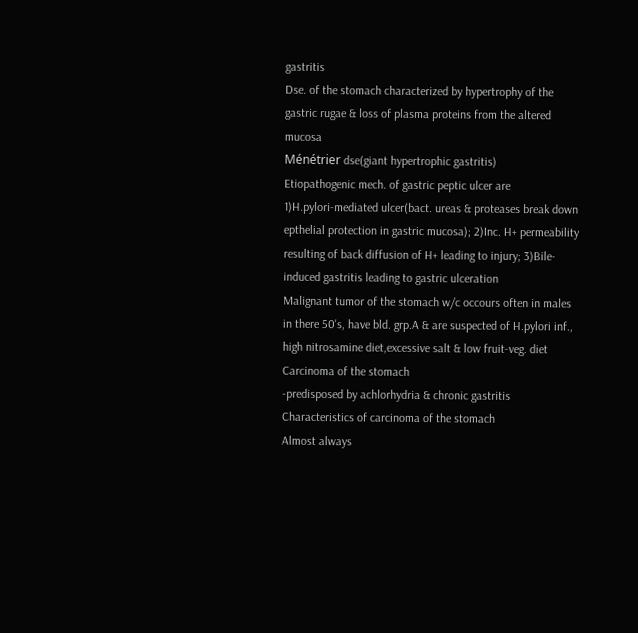gastritis
Dse. of the stomach characterized by hypertrophy of the gastric rugae & loss of plasma proteins from the altered mucosa
Ménétrier dse(giant hypertrophic gastritis)
Etiopathogenic mech. of gastric peptic ulcer are
1)H.pylori-mediated ulcer(bact. ureas & proteases break down epthelial protection in gastric mucosa); 2)Inc. H+ permeability resulting of back diffusion of H+ leading to injury; 3)Bile-induced gastritis leading to gastric ulceration
Malignant tumor of the stomach w/c occours often in males in there 50's, have bld. grp.A & are suspected of H.pylori inf., high nitrosamine diet,excessive salt & low fruit-veg. diet
Carcinoma of the stomach
-predisposed by achlorhydria & chronic gastritis
Characteristics of carcinoma of the stomach
Almost always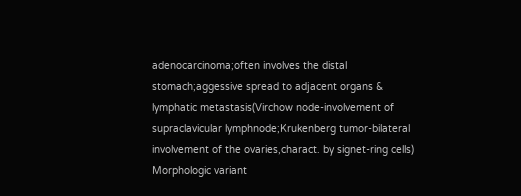adenocarcinoma;often involves the distal stomach;aggessive spread to adjacent organs & lymphatic metastasis(Virchow node-involvement of supraclavicular lymphnode;Krukenberg tumor-bilateral involvement of the ovaries,charact. by signet-ring cells)
Morphologic variant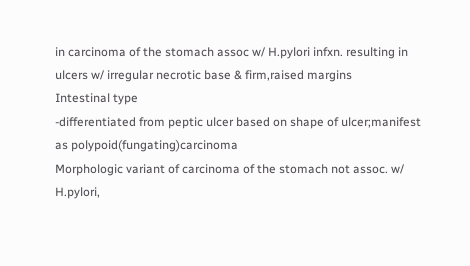in carcinoma of the stomach assoc w/ H.pylori infxn. resulting in ulcers w/ irregular necrotic base & firm,raised margins
Intestinal type
-differentiated from peptic ulcer based on shape of ulcer;manifest as polypoid(fungating)carcinoma
Morphologic variant of carcinoma of the stomach not assoc. w/ H.pylori,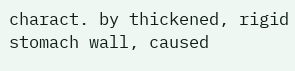charact. by thickened, rigid stomach wall, caused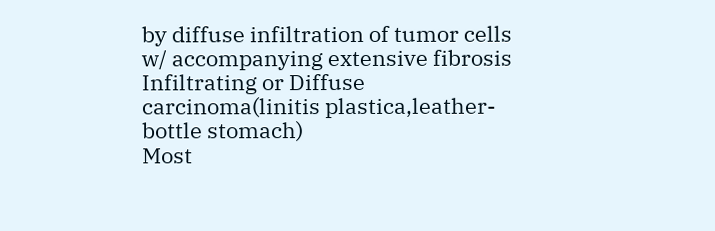by diffuse infiltration of tumor cells w/ accompanying extensive fibrosis
Infiltrating or Diffuse carcinoma(linitis plastica,leather-bottle stomach)
Most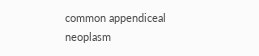common appendiceal neoplasm